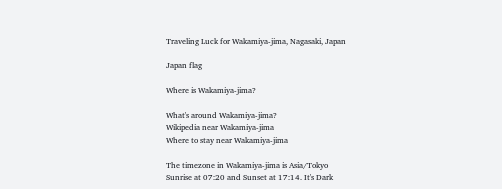Traveling Luck for Wakamiya-jima, Nagasaki, Japan

Japan flag

Where is Wakamiya-jima?

What's around Wakamiya-jima?
Wikipedia near Wakamiya-jima
Where to stay near Wakamiya-jima

The timezone in Wakamiya-jima is Asia/Tokyo
Sunrise at 07:20 and Sunset at 17:14. It's Dark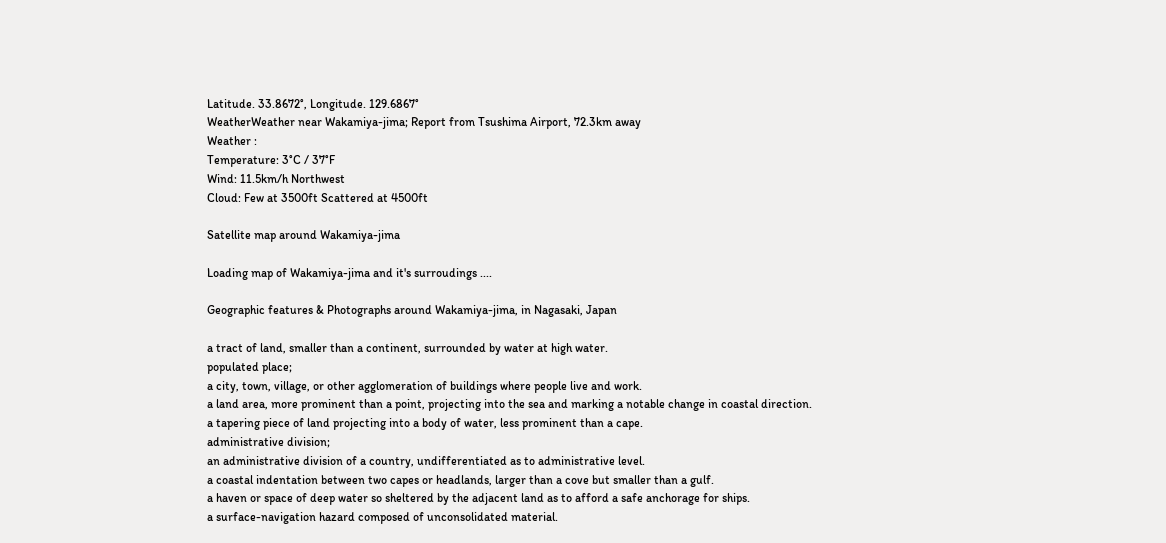Latitude. 33.8672°, Longitude. 129.6867°
WeatherWeather near Wakamiya-jima; Report from Tsushima Airport, 72.3km away
Weather :
Temperature: 3°C / 37°F
Wind: 11.5km/h Northwest
Cloud: Few at 3500ft Scattered at 4500ft

Satellite map around Wakamiya-jima

Loading map of Wakamiya-jima and it's surroudings ....

Geographic features & Photographs around Wakamiya-jima, in Nagasaki, Japan

a tract of land, smaller than a continent, surrounded by water at high water.
populated place;
a city, town, village, or other agglomeration of buildings where people live and work.
a land area, more prominent than a point, projecting into the sea and marking a notable change in coastal direction.
a tapering piece of land projecting into a body of water, less prominent than a cape.
administrative division;
an administrative division of a country, undifferentiated as to administrative level.
a coastal indentation between two capes or headlands, larger than a cove but smaller than a gulf.
a haven or space of deep water so sheltered by the adjacent land as to afford a safe anchorage for ships.
a surface-navigation hazard composed of unconsolidated material.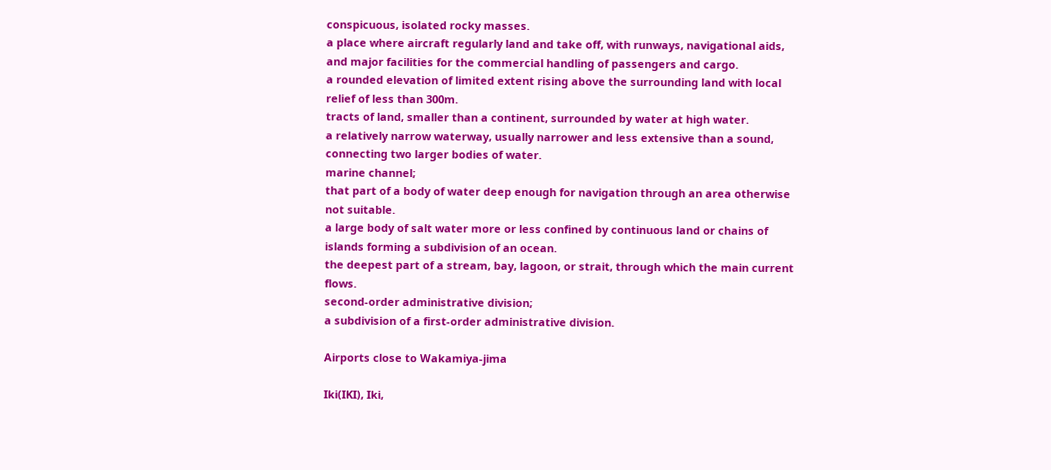conspicuous, isolated rocky masses.
a place where aircraft regularly land and take off, with runways, navigational aids, and major facilities for the commercial handling of passengers and cargo.
a rounded elevation of limited extent rising above the surrounding land with local relief of less than 300m.
tracts of land, smaller than a continent, surrounded by water at high water.
a relatively narrow waterway, usually narrower and less extensive than a sound, connecting two larger bodies of water.
marine channel;
that part of a body of water deep enough for navigation through an area otherwise not suitable.
a large body of salt water more or less confined by continuous land or chains of islands forming a subdivision of an ocean.
the deepest part of a stream, bay, lagoon, or strait, through which the main current flows.
second-order administrative division;
a subdivision of a first-order administrative division.

Airports close to Wakamiya-jima

Iki(IKI), Iki,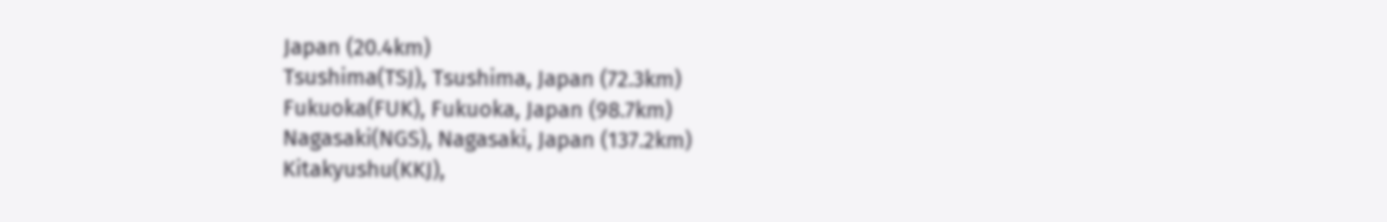Japan (20.4km)
Tsushima(TSJ), Tsushima, Japan (72.3km)
Fukuoka(FUK), Fukuoka, Japan (98.7km)
Nagasaki(NGS), Nagasaki, Japan (137.2km)
Kitakyushu(KKJ),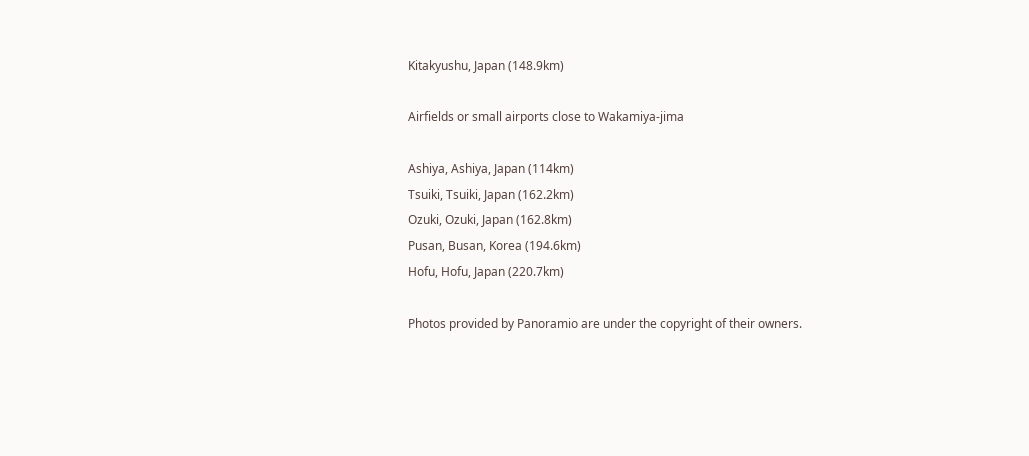Kitakyushu, Japan (148.9km)

Airfields or small airports close to Wakamiya-jima

Ashiya, Ashiya, Japan (114km)
Tsuiki, Tsuiki, Japan (162.2km)
Ozuki, Ozuki, Japan (162.8km)
Pusan, Busan, Korea (194.6km)
Hofu, Hofu, Japan (220.7km)

Photos provided by Panoramio are under the copyright of their owners.